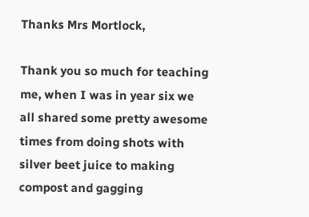Thanks Mrs Mortlock,

Thank you so much for teaching me, when I was in year six we all shared some pretty awesome times from doing shots with silver beet juice to making compost and gagging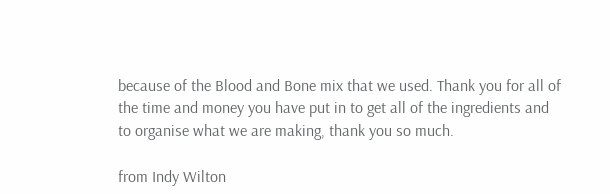because of the Blood and Bone mix that we used. Thank you for all of the time and money you have put in to get all of the ingredients and to organise what we are making, thank you so much.

from Indy Wilton